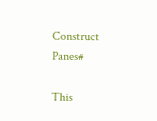Construct Panes#

This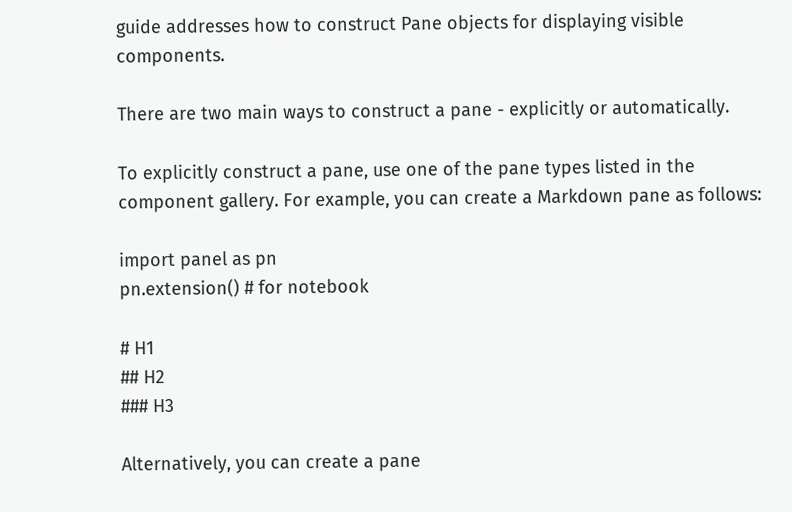guide addresses how to construct Pane objects for displaying visible components.

There are two main ways to construct a pane - explicitly or automatically.

To explicitly construct a pane, use one of the pane types listed in the component gallery. For example, you can create a Markdown pane as follows:

import panel as pn
pn.extension() # for notebook

# H1
## H2
### H3

Alternatively, you can create a pane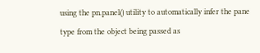using the pn.panel() utility to automatically infer the pane type from the object being passed as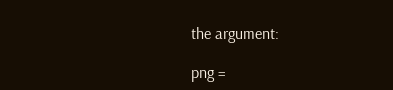the argument:

png =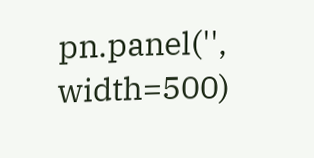pn.panel('', width=500)